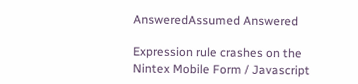AnsweredAssumed Answered

Expression rule crashes on the Nintex Mobile Form / Javascript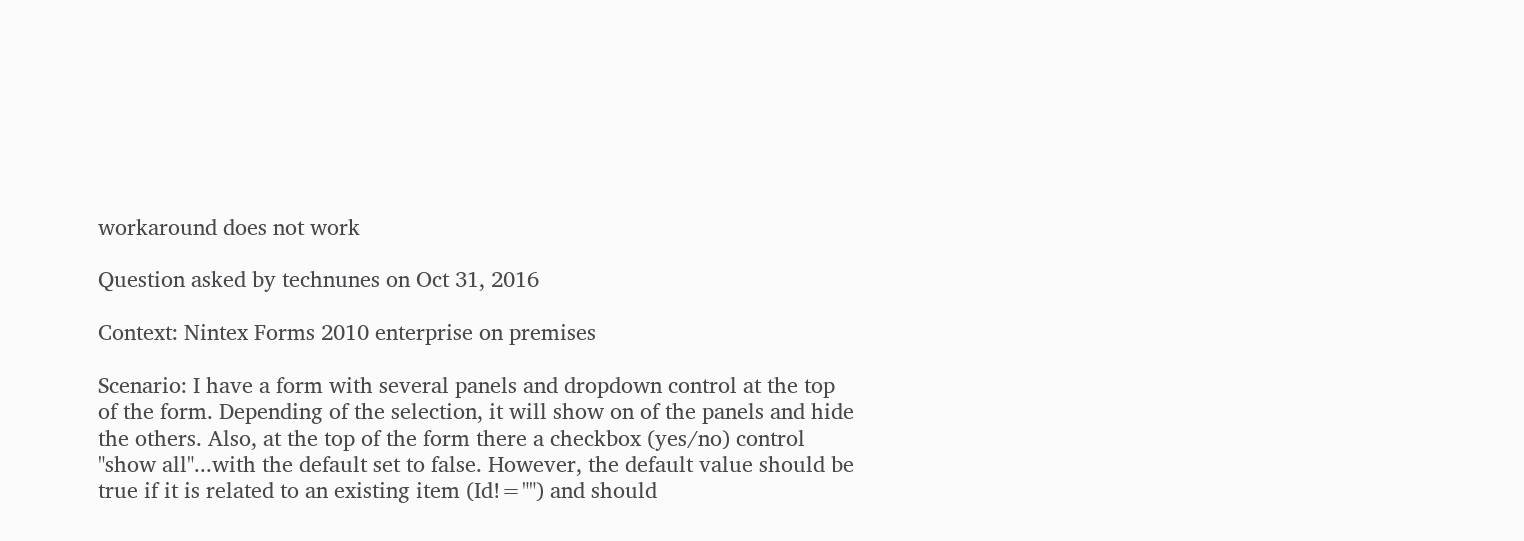workaround does not work

Question asked by technunes on Oct 31, 2016

Context: Nintex Forms 2010 enterprise on premises

Scenario: I have a form with several panels and dropdown control at the top of the form. Depending of the selection, it will show on of the panels and hide the others. Also, at the top of the form there a checkbox (yes/no) control "show all"...with the default set to false. However, the default value should be true if it is related to an existing item (Id!="") and should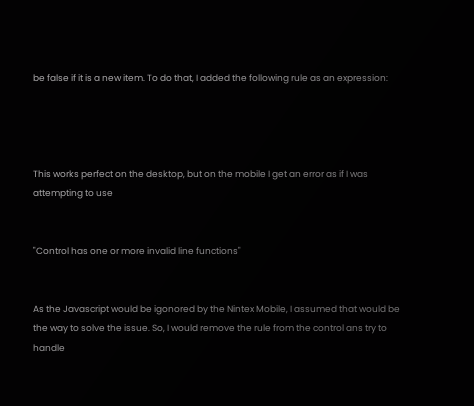be false if it is a new item. To do that, I added the following rule as an expression:




This works perfect on the desktop, but on the mobile I get an error as if I was attempting to use


"Control has one or more invalid line functions"


As the Javascript would be igonored by the Nintex Mobile, I assumed that would be the way to solve the issue. So, I would remove the rule from the control ans try to handle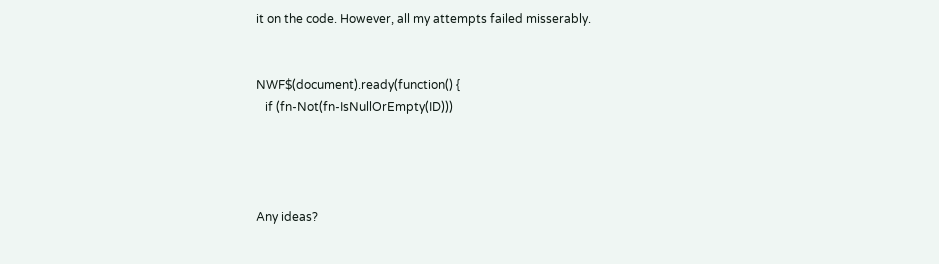it on the code. However, all my attempts failed misserably.


NWF$(document).ready(function() {
   if (fn-Not(fn-IsNullOrEmpty(ID)))




Any ideas?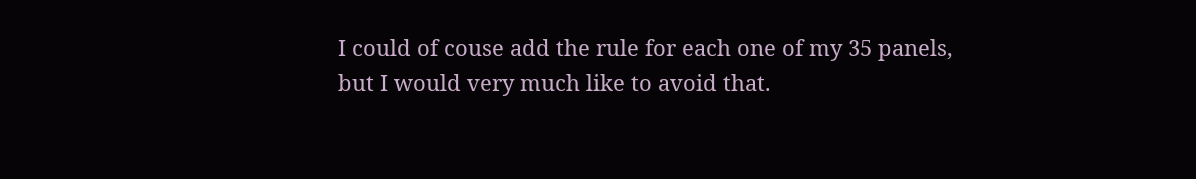I could of couse add the rule for each one of my 35 panels, but I would very much like to avoid that.